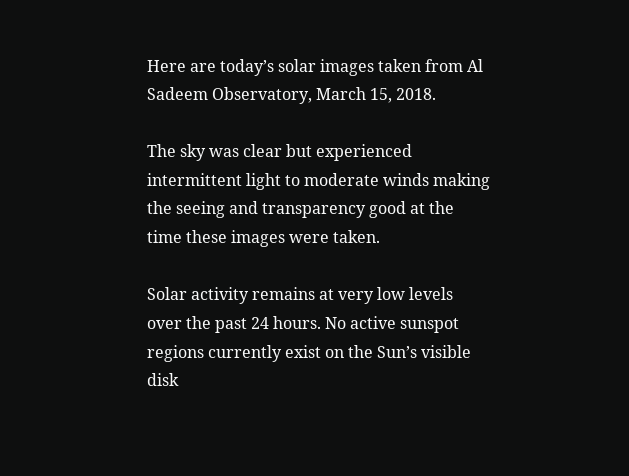Here are today’s solar images taken from Al Sadeem Observatory, March 15, 2018.

The sky was clear but experienced intermittent light to moderate winds making the seeing and transparency good at the time these images were taken.

Solar activity remains at very low levels over the past 24 hours. No active sunspot regions currently exist on the Sun’s visible disk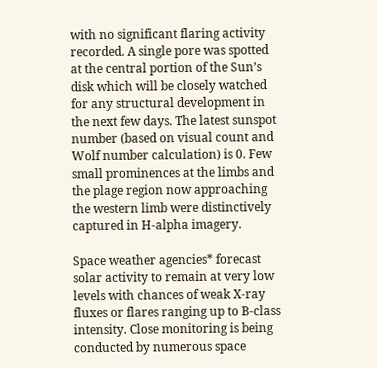with no significant flaring activity recorded. A single pore was spotted at the central portion of the Sun’s disk which will be closely watched for any structural development in the next few days. The latest sunspot number (based on visual count and Wolf number calculation) is 0. Few small prominences at the limbs and the plage region now approaching the western limb were distinctively captured in H-alpha imagery.

Space weather agencies* forecast solar activity to remain at very low levels with chances of weak X-ray fluxes or flares ranging up to B-class intensity. Close monitoring is being conducted by numerous space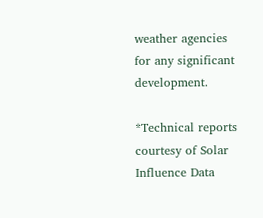weather agencies for any significant development.

*Technical reports courtesy of Solar Influence Data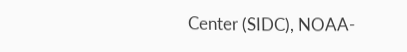Center (SIDC), NOAA-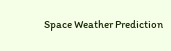Space Weather Prediction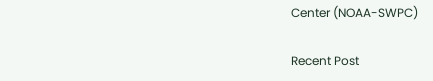Center (NOAA-SWPC)

Recent Post